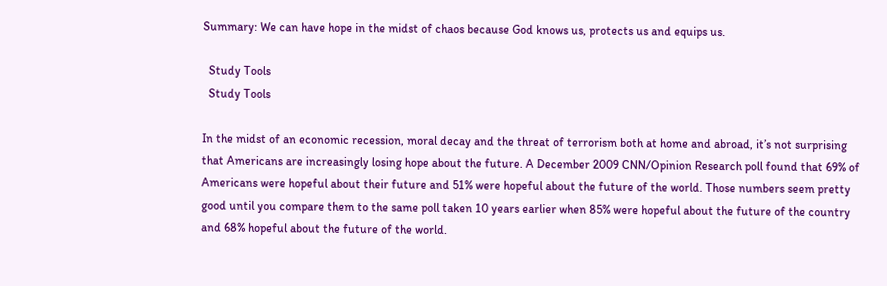Summary: We can have hope in the midst of chaos because God knows us, protects us and equips us.

  Study Tools
  Study Tools

In the midst of an economic recession, moral decay and the threat of terrorism both at home and abroad, it’s not surprising that Americans are increasingly losing hope about the future. A December 2009 CNN/Opinion Research poll found that 69% of Americans were hopeful about their future and 51% were hopeful about the future of the world. Those numbers seem pretty good until you compare them to the same poll taken 10 years earlier when 85% were hopeful about the future of the country and 68% hopeful about the future of the world.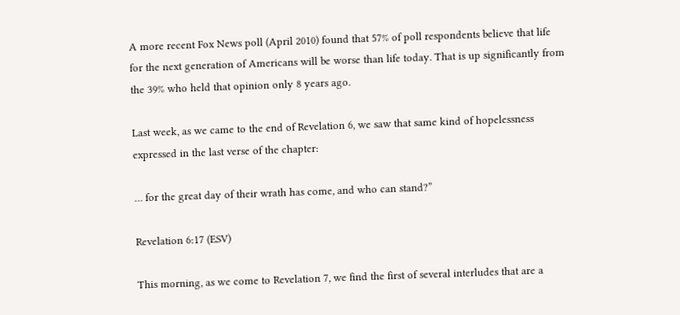A more recent Fox News poll (April 2010) found that 57% of poll respondents believe that life for the next generation of Americans will be worse than life today. That is up significantly from the 39% who held that opinion only 8 years ago.

Last week, as we came to the end of Revelation 6, we saw that same kind of hopelessness expressed in the last verse of the chapter:

… for the great day of their wrath has come, and who can stand?”

Revelation 6:17 (ESV)

This morning, as we come to Revelation 7, we find the first of several interludes that are a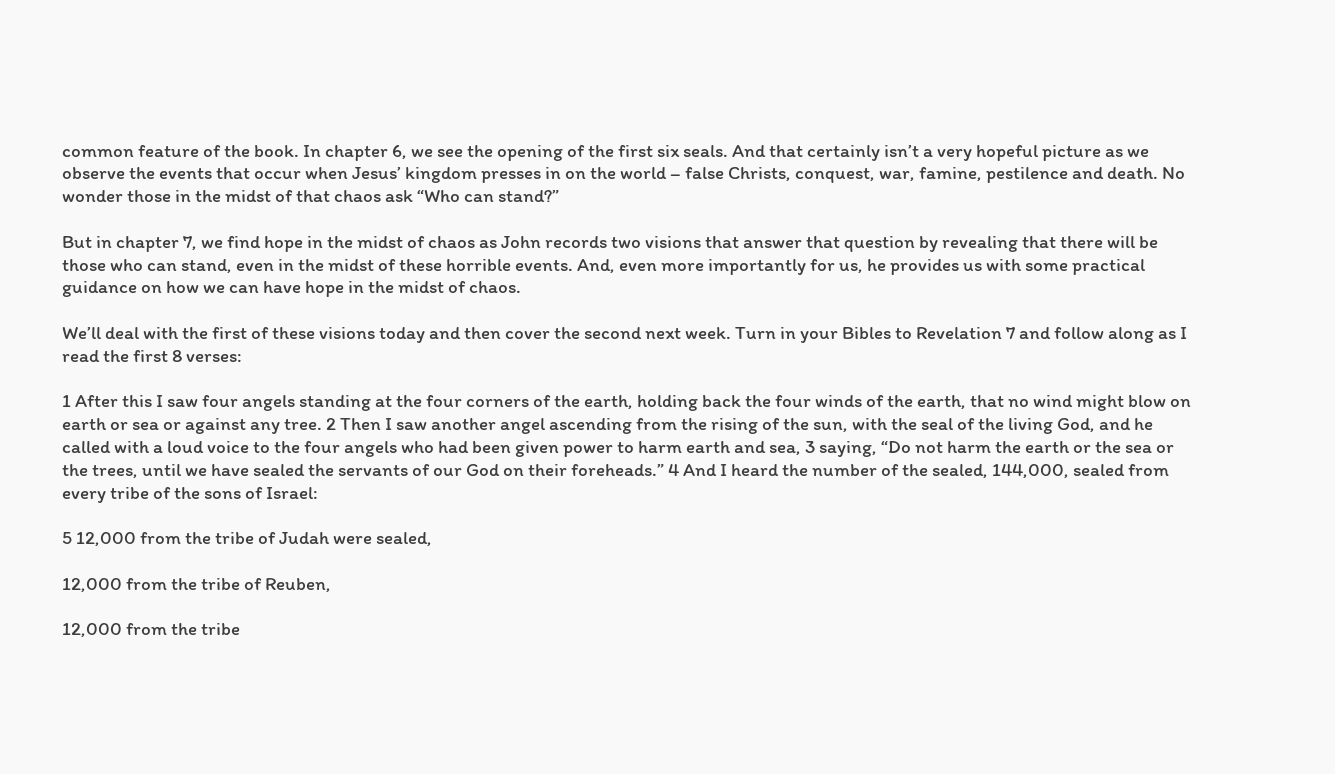common feature of the book. In chapter 6, we see the opening of the first six seals. And that certainly isn’t a very hopeful picture as we observe the events that occur when Jesus’ kingdom presses in on the world – false Christs, conquest, war, famine, pestilence and death. No wonder those in the midst of that chaos ask “Who can stand?”

But in chapter 7, we find hope in the midst of chaos as John records two visions that answer that question by revealing that there will be those who can stand, even in the midst of these horrible events. And, even more importantly for us, he provides us with some practical guidance on how we can have hope in the midst of chaos.

We’ll deal with the first of these visions today and then cover the second next week. Turn in your Bibles to Revelation 7 and follow along as I read the first 8 verses:

1 After this I saw four angels standing at the four corners of the earth, holding back the four winds of the earth, that no wind might blow on earth or sea or against any tree. 2 Then I saw another angel ascending from the rising of the sun, with the seal of the living God, and he called with a loud voice to the four angels who had been given power to harm earth and sea, 3 saying, “Do not harm the earth or the sea or the trees, until we have sealed the servants of our God on their foreheads.” 4 And I heard the number of the sealed, 144,000, sealed from every tribe of the sons of Israel:

5 12,000 from the tribe of Judah were sealed,

12,000 from the tribe of Reuben,

12,000 from the tribe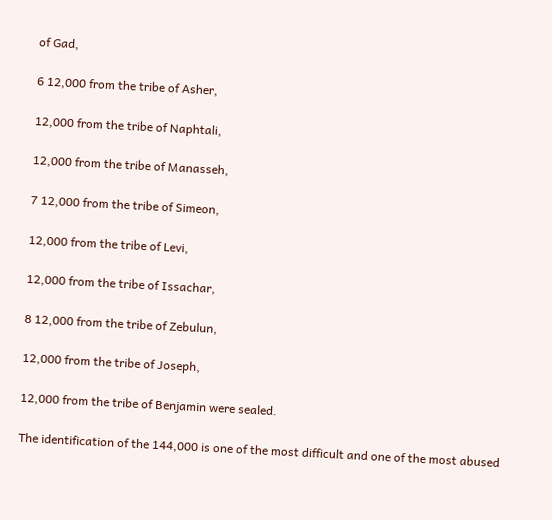of Gad,

6 12,000 from the tribe of Asher,

12,000 from the tribe of Naphtali,

12,000 from the tribe of Manasseh,

7 12,000 from the tribe of Simeon,

12,000 from the tribe of Levi,

12,000 from the tribe of Issachar,

8 12,000 from the tribe of Zebulun,

12,000 from the tribe of Joseph,

12,000 from the tribe of Benjamin were sealed.

The identification of the 144,000 is one of the most difficult and one of the most abused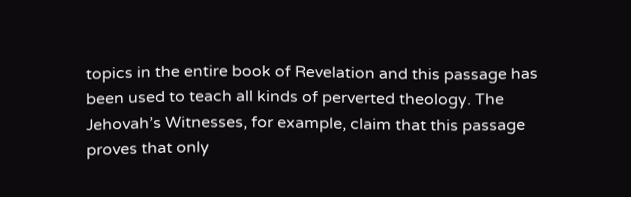topics in the entire book of Revelation and this passage has been used to teach all kinds of perverted theology. The Jehovah’s Witnesses, for example, claim that this passage proves that only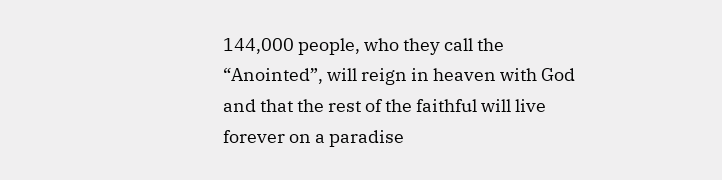144,000 people, who they call the “Anointed”, will reign in heaven with God and that the rest of the faithful will live forever on a paradise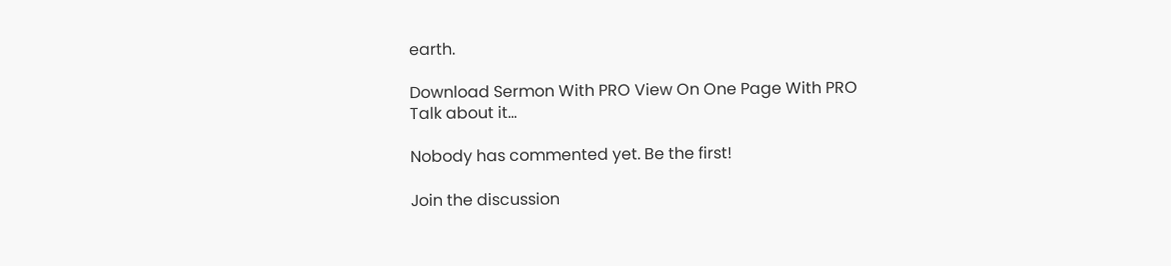earth.

Download Sermon With PRO View On One Page With PRO
Talk about it...

Nobody has commented yet. Be the first!

Join the discussion